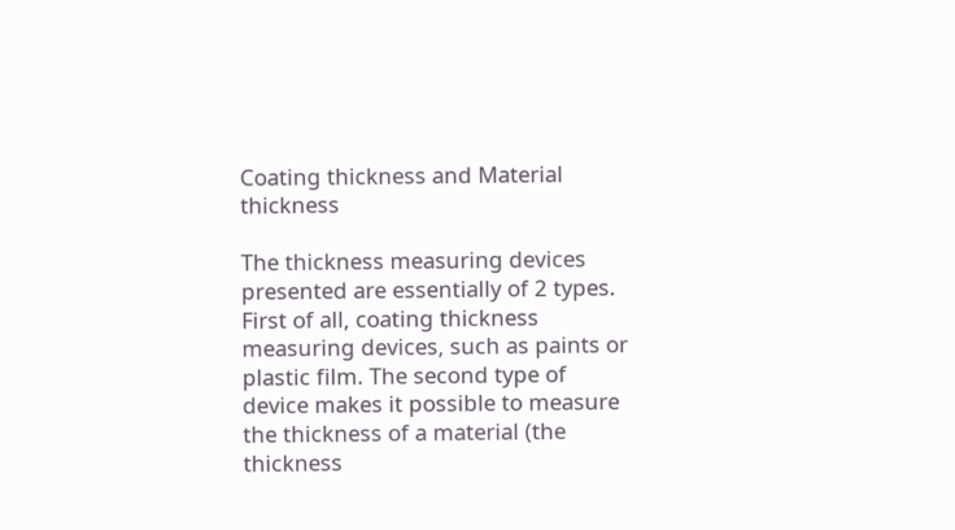Coating thickness and Material thickness

The thickness measuring devices presented are essentially of 2 types. First of all, coating thickness measuring devices, such as paints or plastic film. The second type of device makes it possible to measure the thickness of a material (the thickness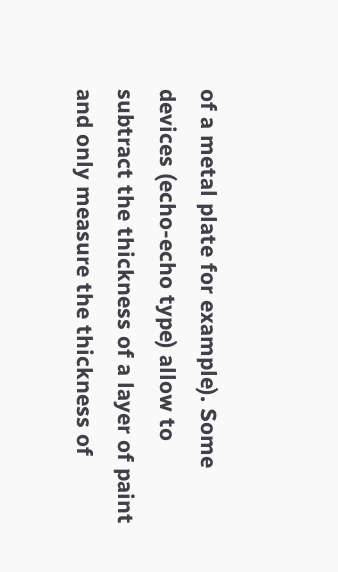of a metal plate for example). Some devices (echo-echo type) allow to subtract the thickness of a layer of paint and only measure the thickness of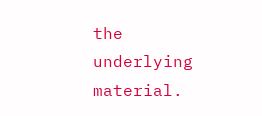the underlying material.